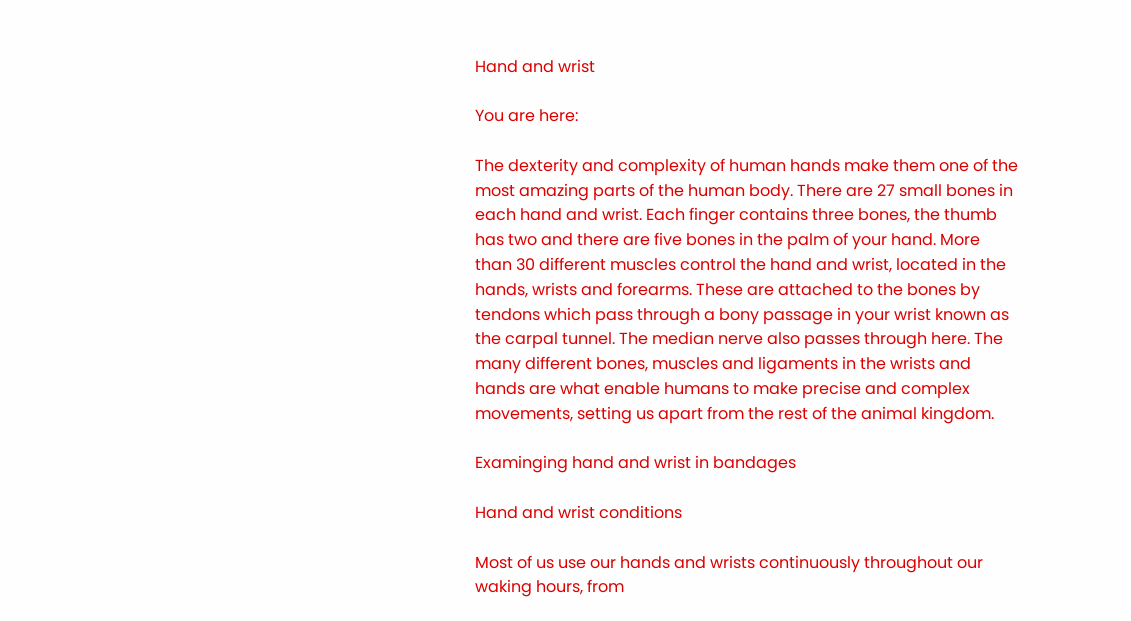Hand and wrist

You are here:

The dexterity and complexity of human hands make them one of the most amazing parts of the human body. There are 27 small bones in each hand and wrist. Each finger contains three bones, the thumb has two and there are five bones in the palm of your hand. More than 30 different muscles control the hand and wrist, located in the hands, wrists and forearms. These are attached to the bones by tendons which pass through a bony passage in your wrist known as the carpal tunnel. The median nerve also passes through here. The many different bones, muscles and ligaments in the wrists and hands are what enable humans to make precise and complex movements, setting us apart from the rest of the animal kingdom.

Examinging hand and wrist in bandages

Hand and wrist conditions

Most of us use our hands and wrists continuously throughout our waking hours, from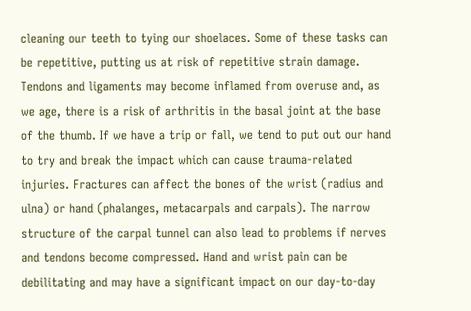cleaning our teeth to tying our shoelaces. Some of these tasks can be repetitive, putting us at risk of repetitive strain damage. Tendons and ligaments may become inflamed from overuse and, as we age, there is a risk of arthritis in the basal joint at the base of the thumb. If we have a trip or fall, we tend to put out our hand to try and break the impact which can cause trauma-related injuries. Fractures can affect the bones of the wrist (radius and ulna) or hand (phalanges, metacarpals and carpals). The narrow structure of the carpal tunnel can also lead to problems if nerves and tendons become compressed. Hand and wrist pain can be debilitating and may have a significant impact on our day-to-day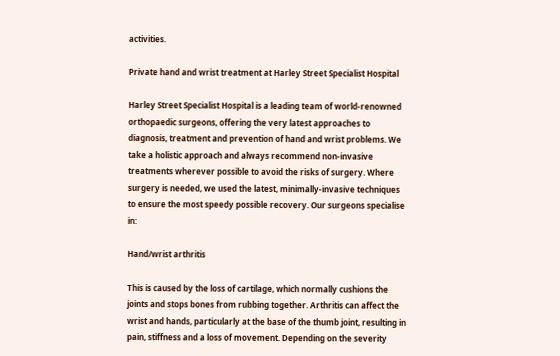activities.

Private hand and wrist treatment at Harley Street Specialist Hospital

Harley Street Specialist Hospital is a leading team of world-renowned orthopaedic surgeons, offering the very latest approaches to diagnosis, treatment and prevention of hand and wrist problems. We take a holistic approach and always recommend non-invasive treatments wherever possible to avoid the risks of surgery. Where surgery is needed, we used the latest, minimally-invasive techniques to ensure the most speedy possible recovery. Our surgeons specialise in:

Hand/wrist arthritis

This is caused by the loss of cartilage, which normally cushions the joints and stops bones from rubbing together. Arthritis can affect the wrist and hands, particularly at the base of the thumb joint, resulting in pain, stiffness and a loss of movement. Depending on the severity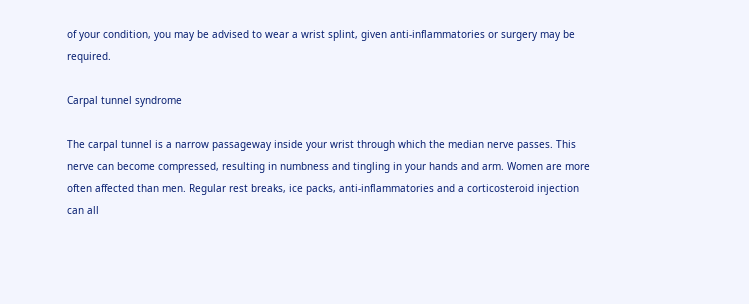of your condition, you may be advised to wear a wrist splint, given anti-inflammatories or surgery may be required.

Carpal tunnel syndrome

The carpal tunnel is a narrow passageway inside your wrist through which the median nerve passes. This nerve can become compressed, resulting in numbness and tingling in your hands and arm. Women are more often affected than men. Regular rest breaks, ice packs, anti-inflammatories and a corticosteroid injection can all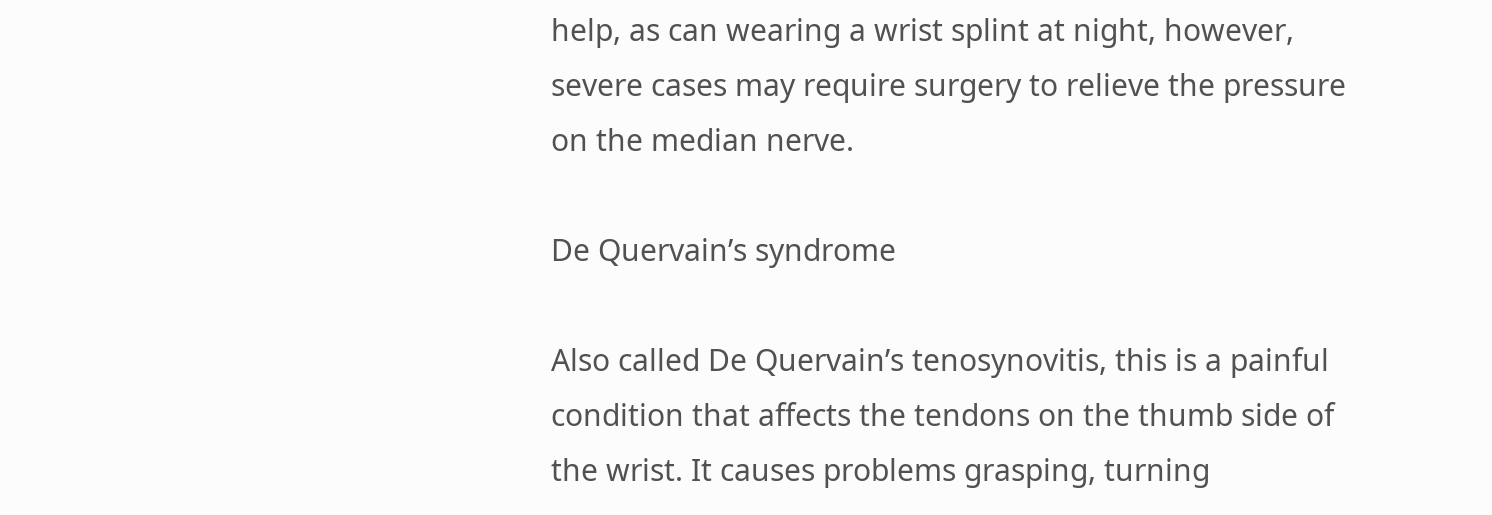help, as can wearing a wrist splint at night, however, severe cases may require surgery to relieve the pressure on the median nerve.

De Quervain’s syndrome

Also called De Quervain’s tenosynovitis, this is a painful condition that affects the tendons on the thumb side of the wrist. It causes problems grasping, turning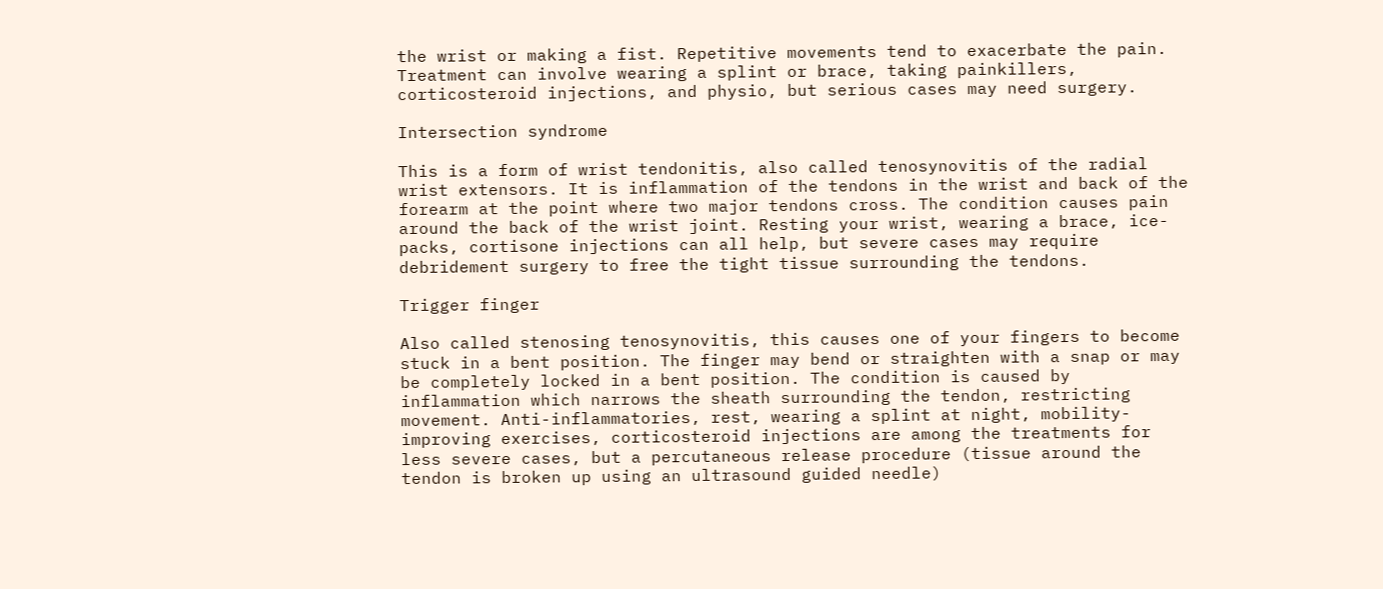the wrist or making a fist. Repetitive movements tend to exacerbate the pain. Treatment can involve wearing a splint or brace, taking painkillers, corticosteroid injections, and physio, but serious cases may need surgery.

Intersection syndrome

This is a form of wrist tendonitis, also called tenosynovitis of the radial wrist extensors. It is inflammation of the tendons in the wrist and back of the forearm at the point where two major tendons cross. The condition causes pain around the back of the wrist joint. Resting your wrist, wearing a brace, ice-packs, cortisone injections can all help, but severe cases may require debridement surgery to free the tight tissue surrounding the tendons.

Trigger finger

Also called stenosing tenosynovitis, this causes one of your fingers to become stuck in a bent position. The finger may bend or straighten with a snap or may be completely locked in a bent position. The condition is caused by inflammation which narrows the sheath surrounding the tendon, restricting movement. Anti-inflammatories, rest, wearing a splint at night, mobility-improving exercises, corticosteroid injections are among the treatments for less severe cases, but a percutaneous release procedure (tissue around the tendon is broken up using an ultrasound guided needle)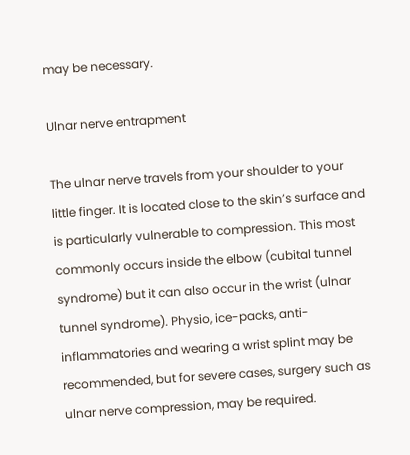may be necessary.

Ulnar nerve entrapment

The ulnar nerve travels from your shoulder to your little finger. It is located close to the skin’s surface and is particularly vulnerable to compression. This most commonly occurs inside the elbow (cubital tunnel syndrome) but it can also occur in the wrist (ulnar tunnel syndrome). Physio, ice-packs, anti-inflammatories and wearing a wrist splint may be recommended, but for severe cases, surgery such as ulnar nerve compression, may be required.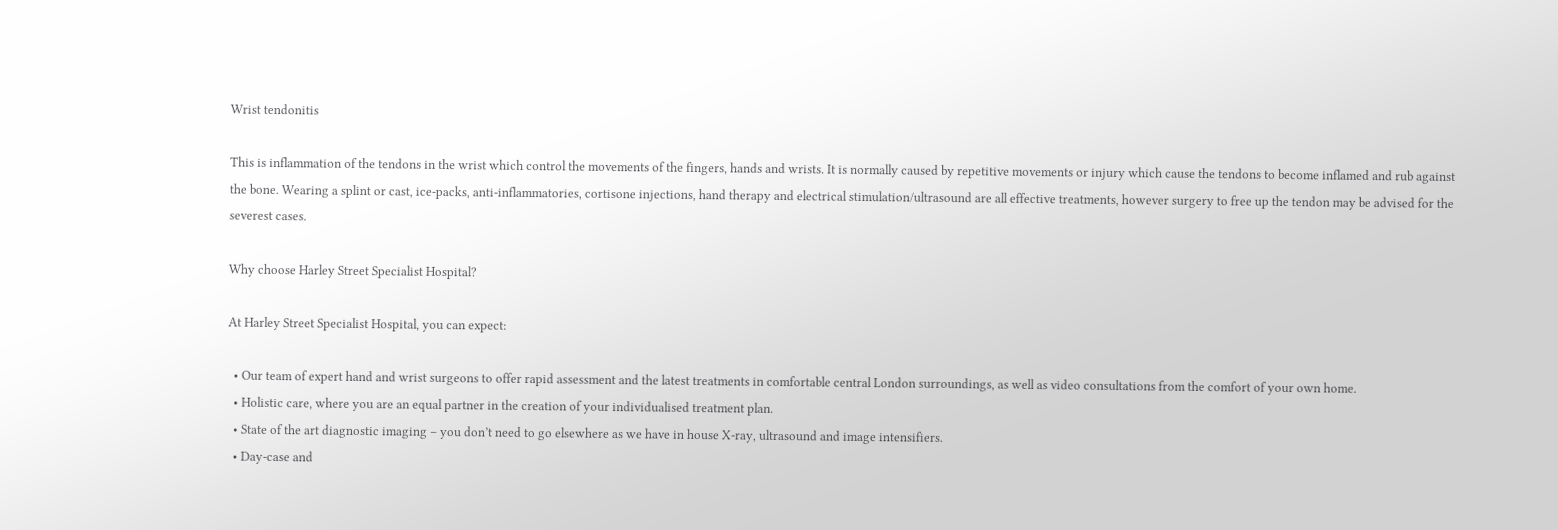Wrist tendonitis

This is inflammation of the tendons in the wrist which control the movements of the fingers, hands and wrists. It is normally caused by repetitive movements or injury which cause the tendons to become inflamed and rub against the bone. Wearing a splint or cast, ice-packs, anti-inflammatories, cortisone injections, hand therapy and electrical stimulation/ultrasound are all effective treatments, however surgery to free up the tendon may be advised for the severest cases.

Why choose Harley Street Specialist Hospital?

At Harley Street Specialist Hospital, you can expect:

  • Our team of expert hand and wrist surgeons to offer rapid assessment and the latest treatments in comfortable central London surroundings, as well as video consultations from the comfort of your own home.
  • Holistic care, where you are an equal partner in the creation of your individualised treatment plan.
  • State of the art diagnostic imaging – you don’t need to go elsewhere as we have in house X-ray, ultrasound and image intensifiers.
  • Day-case and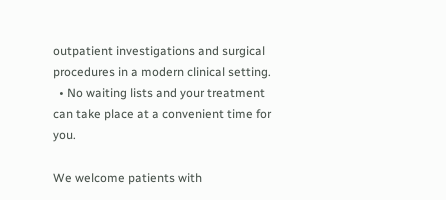outpatient investigations and surgical procedures in a modern clinical setting.
  • No waiting lists and your treatment can take place at a convenient time for you.

We welcome patients with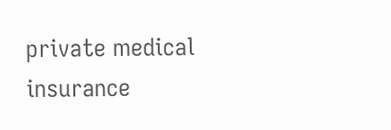private medical insurance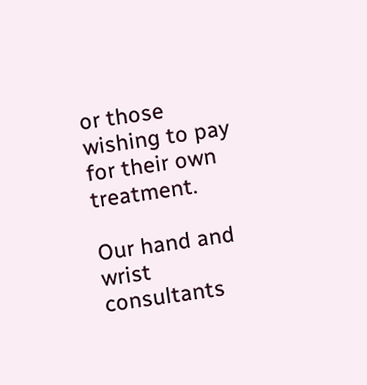or those wishing to pay for their own treatment.

Our hand and wrist consultants